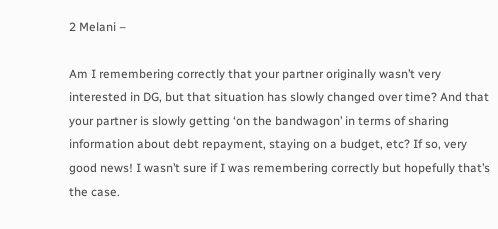2 Melani –

Am I remembering correctly that your partner originally wasn’t very interested in DG, but that situation has slowly changed over time? And that your partner is slowly getting ‘on the bandwagon’ in terms of sharing information about debt repayment, staying on a budget, etc? If so, very good news! I wasn’t sure if I was remembering correctly but hopefully that’s the case.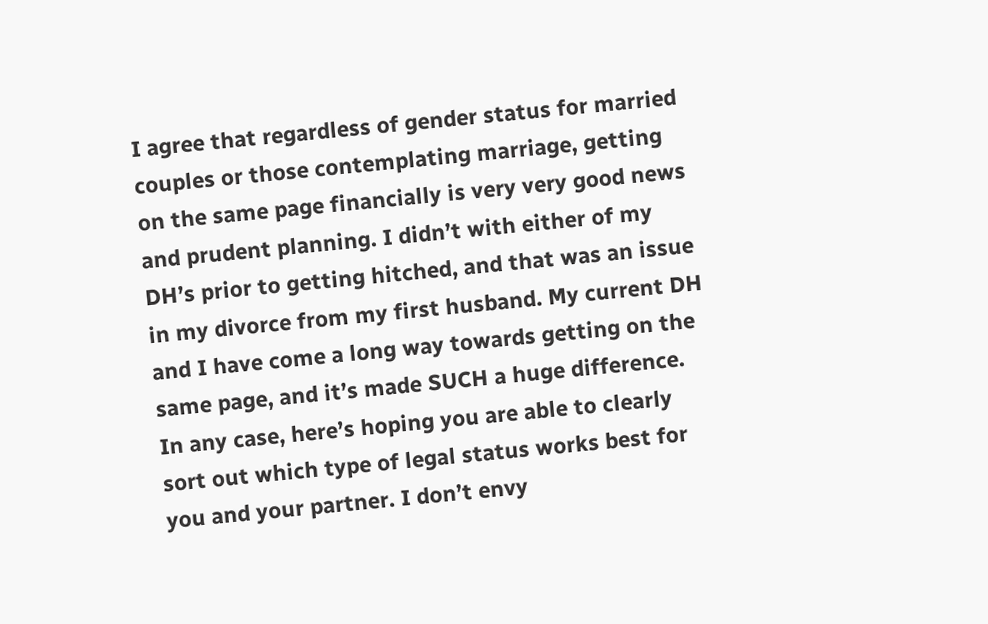I agree that regardless of gender status for married couples or those contemplating marriage, getting on the same page financially is very very good news and prudent planning. I didn’t with either of my DH’s prior to getting hitched, and that was an issue in my divorce from my first husband. My current DH and I have come a long way towards getting on the same page, and it’s made SUCH a huge difference.
In any case, here’s hoping you are able to clearly sort out which type of legal status works best for you and your partner. I don’t envy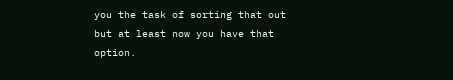you the task of sorting that out but at least now you have that option.